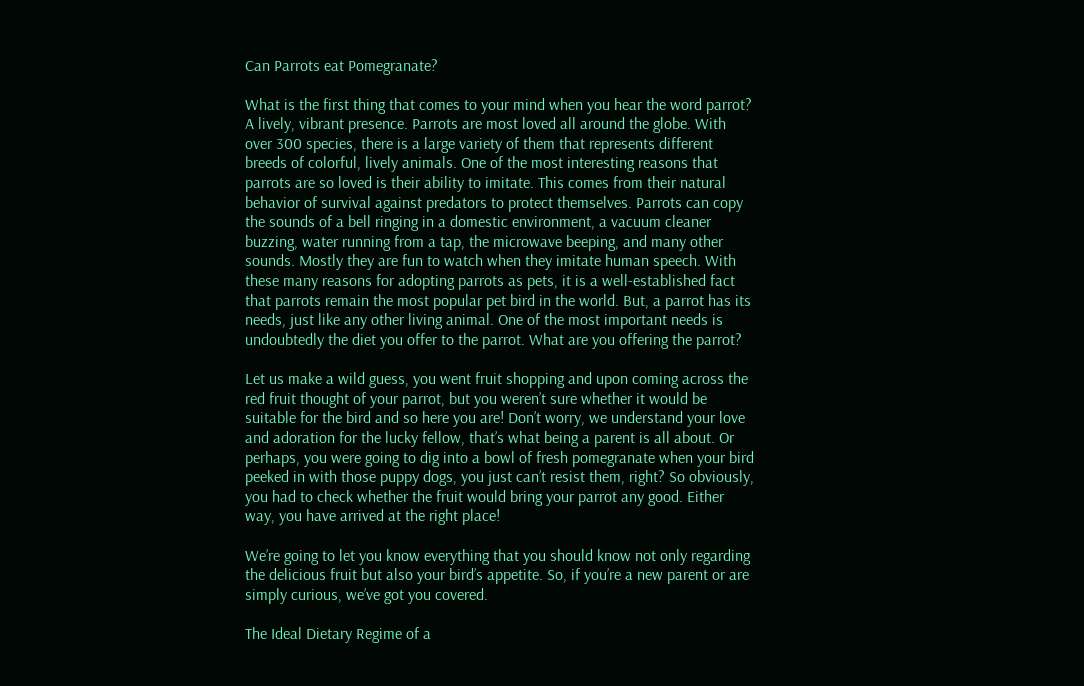Can Parrots eat Pomegranate?

What is the first thing that comes to your mind when you hear the word parrot? A lively, vibrant presence. Parrots are most loved all around the globe. With over 300 species, there is a large variety of them that represents different breeds of colorful, lively animals. One of the most interesting reasons that parrots are so loved is their ability to imitate. This comes from their natural behavior of survival against predators to protect themselves. Parrots can copy the sounds of a bell ringing in a domestic environment, a vacuum cleaner buzzing, water running from a tap, the microwave beeping, and many other sounds. Mostly they are fun to watch when they imitate human speech. With these many reasons for adopting parrots as pets, it is a well-established fact that parrots remain the most popular pet bird in the world. But, a parrot has its needs, just like any other living animal. One of the most important needs is undoubtedly the diet you offer to the parrot. What are you offering the parrot?

Let us make a wild guess, you went fruit shopping and upon coming across the red fruit thought of your parrot, but you weren’t sure whether it would be suitable for the bird and so here you are! Don’t worry, we understand your love and adoration for the lucky fellow, that’s what being a parent is all about. Or perhaps, you were going to dig into a bowl of fresh pomegranate when your bird peeked in with those puppy dogs, you just can’t resist them, right? So obviously, you had to check whether the fruit would bring your parrot any good. Either way, you have arrived at the right place!

We’re going to let you know everything that you should know not only regarding the delicious fruit but also your bird’s appetite. So, if you’re a new parent or are simply curious, we’ve got you covered.

The Ideal Dietary Regime of a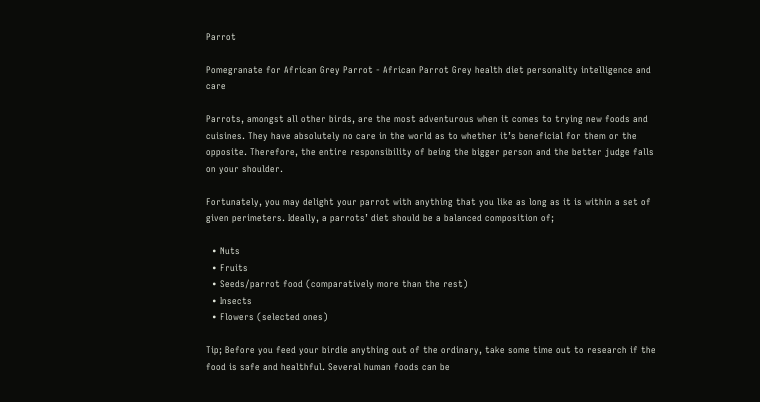Parrot

Pomegranate for African Grey Parrot - African Parrot Grey health diet personality intelligence and care

Parrots, amongst all other birds, are the most adventurous when it comes to trying new foods and cuisines. They have absolutely no care in the world as to whether it’s beneficial for them or the opposite. Therefore, the entire responsibility of being the bigger person and the better judge falls on your shoulder.

Fortunately, you may delight your parrot with anything that you like as long as it is within a set of given perimeters. Ideally, a parrots’ diet should be a balanced composition of;

  • Nuts
  • Fruits
  • Seeds/parrot food (comparatively more than the rest)
  • Insects
  • Flowers (selected ones)

Tip; Before you feed your birdie anything out of the ordinary, take some time out to research if the food is safe and healthful. Several human foods can be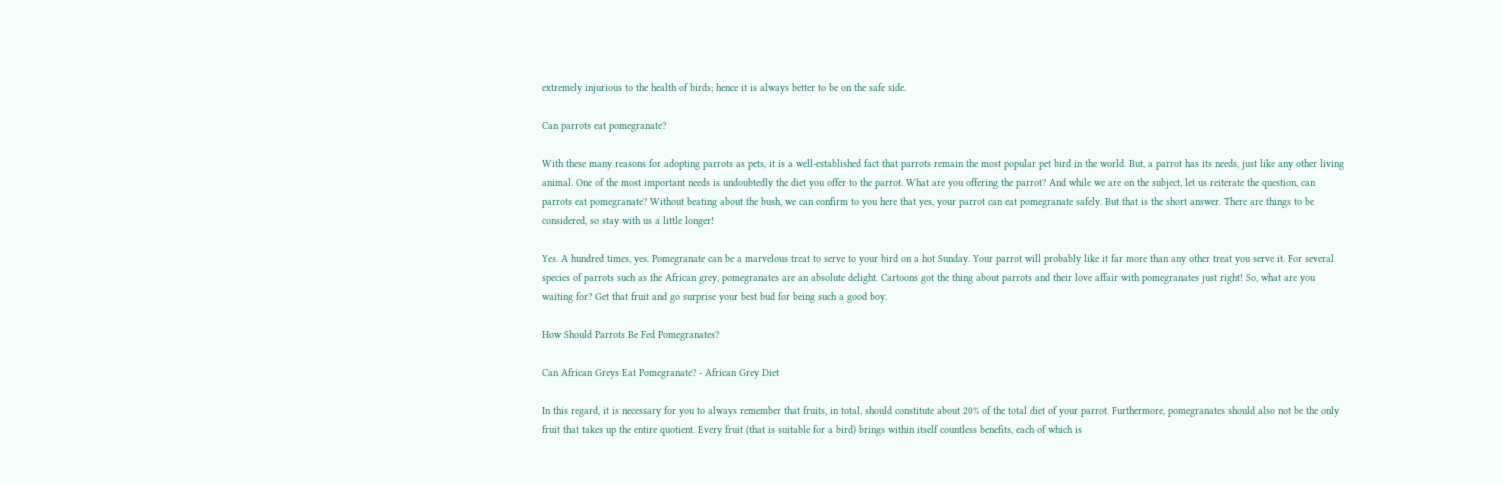extremely injurious to the health of birds; hence it is always better to be on the safe side.

Can parrots eat pomegranate?

With these many reasons for adopting parrots as pets, it is a well-established fact that parrots remain the most popular pet bird in the world. But, a parrot has its needs, just like any other living animal. One of the most important needs is undoubtedly the diet you offer to the parrot. What are you offering the parrot? And while we are on the subject, let us reiterate the question, can parrots eat pomegranate? Without beating about the bush, we can confirm to you here that yes, your parrot can eat pomegranate safely. But that is the short answer. There are things to be considered, so stay with us a little longer!

Yes. A hundred times, yes. Pomegranate can be a marvelous treat to serve to your bird on a hot Sunday. Your parrot will probably like it far more than any other treat you serve it. For several species of parrots such as the African grey, pomegranates are an absolute delight. Cartoons got the thing about parrots and their love affair with pomegranates just right! So, what are you waiting for? Get that fruit and go surprise your best bud for being such a good boy.

How Should Parrots Be Fed Pomegranates?

Can African Greys Eat Pomegranate? - African Grey Diet

In this regard, it is necessary for you to always remember that fruits, in total, should constitute about 20% of the total diet of your parrot. Furthermore, pomegranates should also not be the only fruit that takes up the entire quotient. Every fruit (that is suitable for a bird) brings within itself countless benefits, each of which is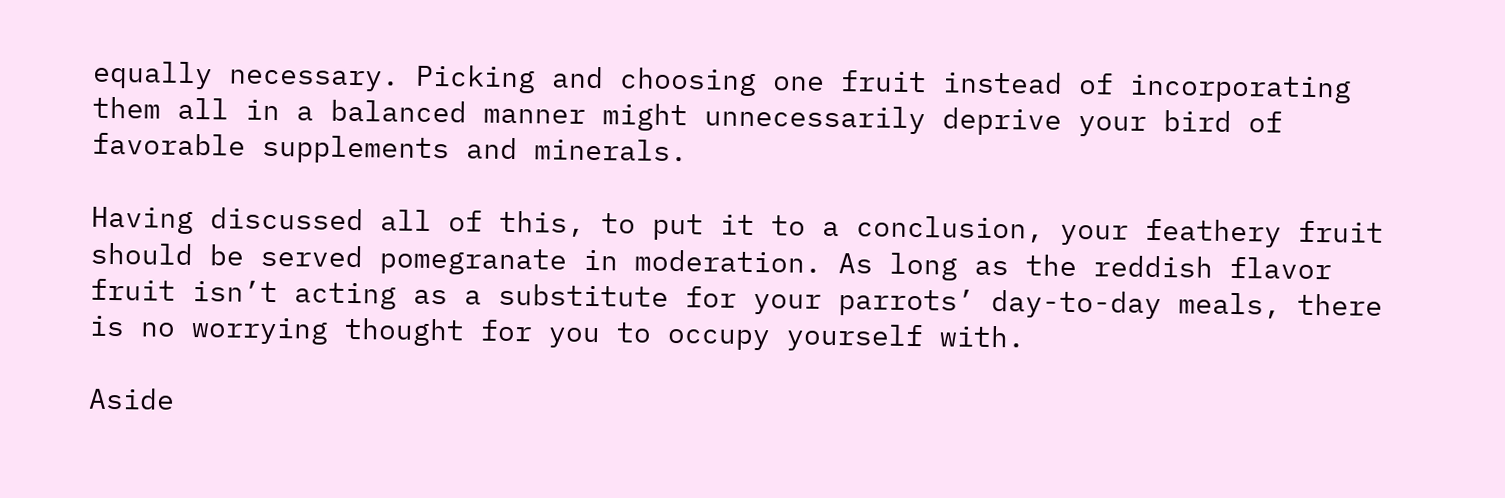equally necessary. Picking and choosing one fruit instead of incorporating them all in a balanced manner might unnecessarily deprive your bird of favorable supplements and minerals.

Having discussed all of this, to put it to a conclusion, your feathery fruit should be served pomegranate in moderation. As long as the reddish flavor fruit isn’t acting as a substitute for your parrots’ day-to-day meals, there is no worrying thought for you to occupy yourself with.

Aside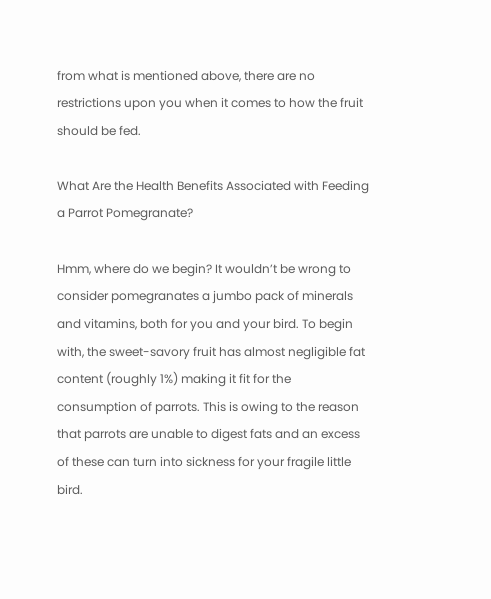from what is mentioned above, there are no restrictions upon you when it comes to how the fruit should be fed.

What Are the Health Benefits Associated with Feeding a Parrot Pomegranate?

Hmm, where do we begin? It wouldn’t be wrong to consider pomegranates a jumbo pack of minerals and vitamins, both for you and your bird. To begin with, the sweet-savory fruit has almost negligible fat content (roughly 1%) making it fit for the consumption of parrots. This is owing to the reason that parrots are unable to digest fats and an excess of these can turn into sickness for your fragile little bird.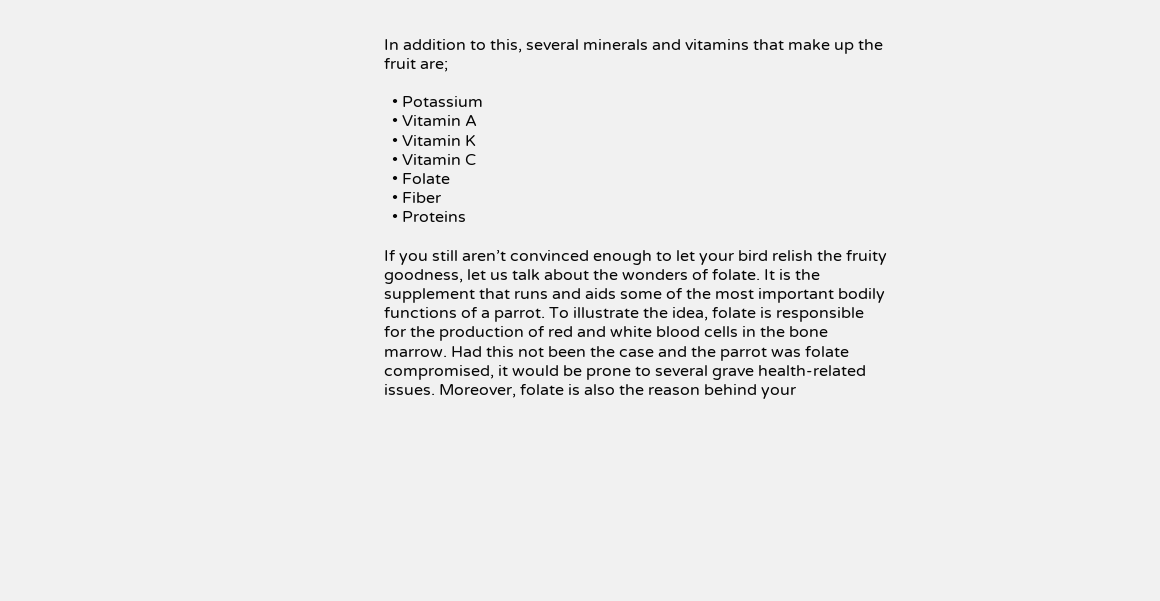In addition to this, several minerals and vitamins that make up the fruit are;

  • Potassium
  • Vitamin A
  • Vitamin K
  • Vitamin C
  • Folate
  • Fiber
  • Proteins

If you still aren’t convinced enough to let your bird relish the fruity goodness, let us talk about the wonders of folate. It is the supplement that runs and aids some of the most important bodily functions of a parrot. To illustrate the idea, folate is responsible for the production of red and white blood cells in the bone marrow. Had this not been the case and the parrot was folate compromised, it would be prone to several grave health-related issues. Moreover, folate is also the reason behind your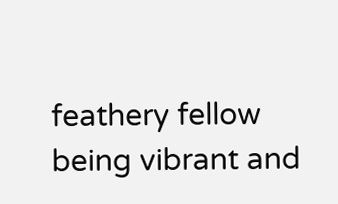feathery fellow being vibrant and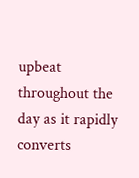upbeat throughout the day as it rapidly converts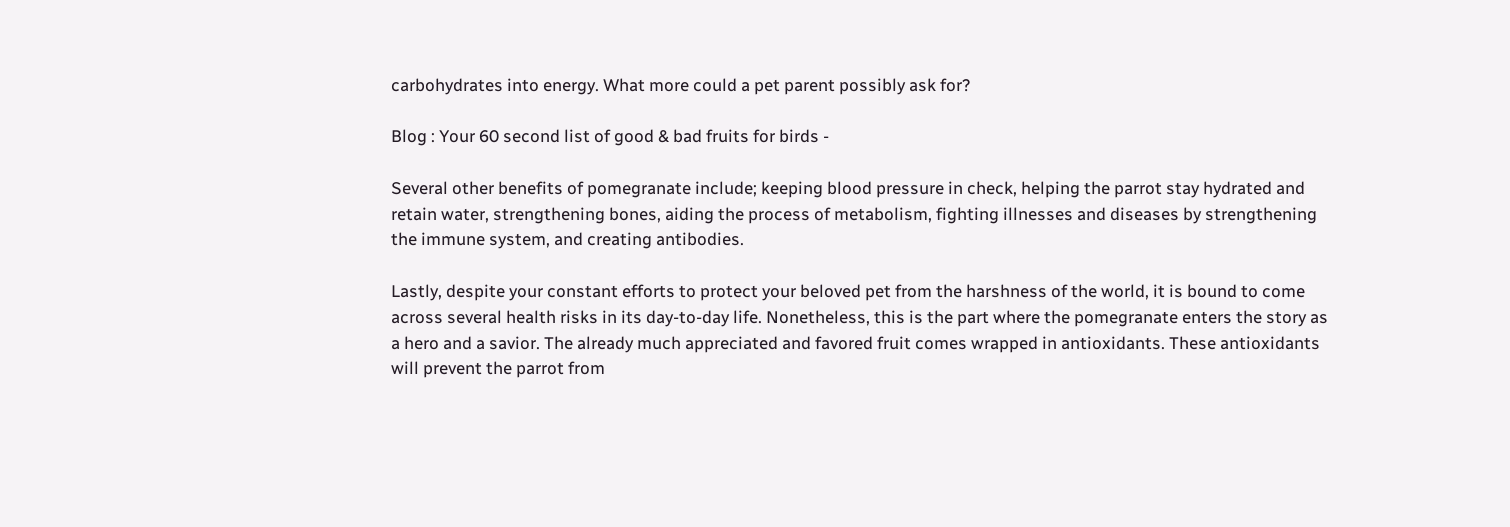carbohydrates into energy. What more could a pet parent possibly ask for?

Blog : Your 60 second list of good & bad fruits for birds -

Several other benefits of pomegranate include; keeping blood pressure in check, helping the parrot stay hydrated and retain water, strengthening bones, aiding the process of metabolism, fighting illnesses and diseases by strengthening the immune system, and creating antibodies.

Lastly, despite your constant efforts to protect your beloved pet from the harshness of the world, it is bound to come across several health risks in its day-to-day life. Nonetheless, this is the part where the pomegranate enters the story as a hero and a savior. The already much appreciated and favored fruit comes wrapped in antioxidants. These antioxidants will prevent the parrot from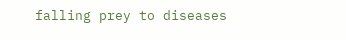falling prey to diseases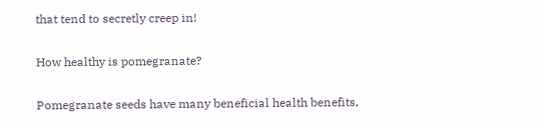that tend to secretly creep in!

How healthy is pomegranate?

Pomegranate seeds have many beneficial health benefits,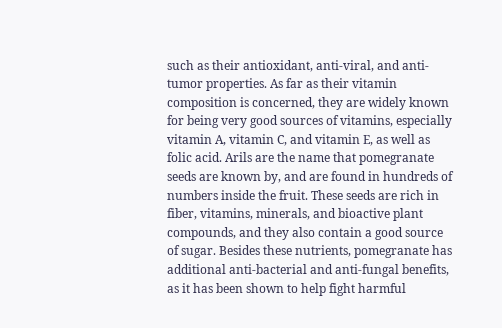such as their antioxidant, anti-viral, and anti-tumor properties. As far as their vitamin composition is concerned, they are widely known for being very good sources of vitamins, especially vitamin A, vitamin C, and vitamin E, as well as folic acid. Arils are the name that pomegranate seeds are known by, and are found in hundreds of numbers inside the fruit. These seeds are rich in fiber, vitamins, minerals, and bioactive plant compounds, and they also contain a good source of sugar. Besides these nutrients, pomegranate has additional anti-bacterial and anti-fungal benefits, as it has been shown to help fight harmful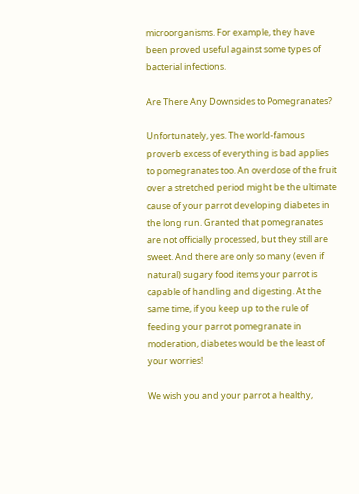microorganisms. For example, they have been proved useful against some types of bacterial infections.

Are There Any Downsides to Pomegranates?

Unfortunately, yes. The world-famous proverb excess of everything is bad applies to pomegranates too. An overdose of the fruit over a stretched period might be the ultimate cause of your parrot developing diabetes in the long run. Granted that pomegranates are not officially processed, but they still are sweet. And there are only so many (even if natural) sugary food items your parrot is capable of handling and digesting. At the same time, if you keep up to the rule of feeding your parrot pomegranate in moderation, diabetes would be the least of your worries!

We wish you and your parrot a healthy,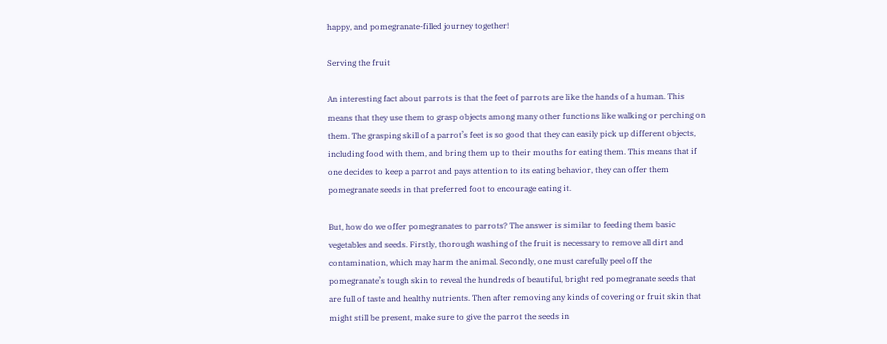happy, and pomegranate-filled journey together!

Serving the fruit

An interesting fact about parrots is that the feet of parrots are like the hands of a human. This means that they use them to grasp objects among many other functions like walking or perching on them. The grasping skill of a parrot’s feet is so good that they can easily pick up different objects, including food with them, and bring them up to their mouths for eating them. This means that if one decides to keep a parrot and pays attention to its eating behavior, they can offer them pomegranate seeds in that preferred foot to encourage eating it.

But, how do we offer pomegranates to parrots? The answer is similar to feeding them basic vegetables and seeds. Firstly, thorough washing of the fruit is necessary to remove all dirt and contamination, which may harm the animal. Secondly, one must carefully peel off the pomegranate’s tough skin to reveal the hundreds of beautiful, bright red pomegranate seeds that are full of taste and healthy nutrients. Then after removing any kinds of covering or fruit skin that might still be present, make sure to give the parrot the seeds in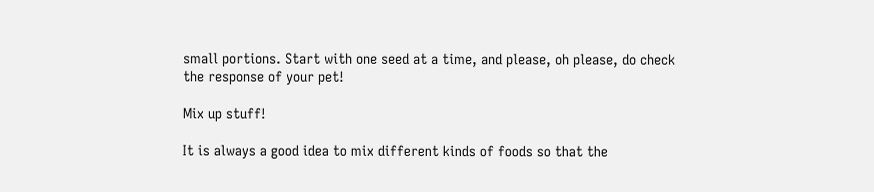small portions. Start with one seed at a time, and please, oh please, do check the response of your pet!

Mix up stuff!

It is always a good idea to mix different kinds of foods so that the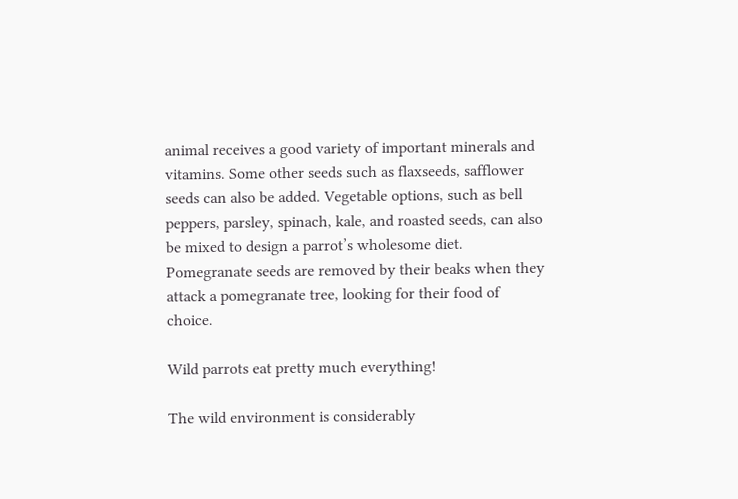animal receives a good variety of important minerals and vitamins. Some other seeds such as flaxseeds, safflower seeds can also be added. Vegetable options, such as bell peppers, parsley, spinach, kale, and roasted seeds, can also be mixed to design a parrot’s wholesome diet. Pomegranate seeds are removed by their beaks when they attack a pomegranate tree, looking for their food of choice.

Wild parrots eat pretty much everything!

The wild environment is considerably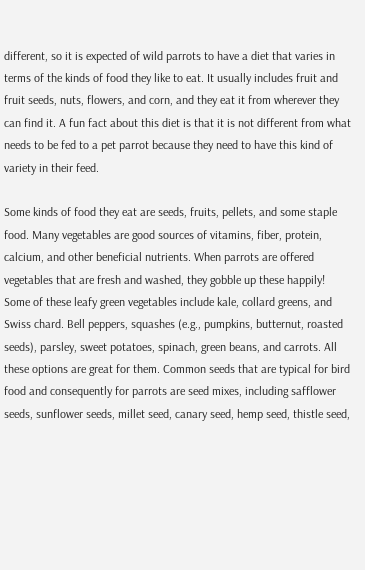different, so it is expected of wild parrots to have a diet that varies in terms of the kinds of food they like to eat. It usually includes fruit and fruit seeds, nuts, flowers, and corn, and they eat it from wherever they can find it. A fun fact about this diet is that it is not different from what needs to be fed to a pet parrot because they need to have this kind of variety in their feed.

Some kinds of food they eat are seeds, fruits, pellets, and some staple food. Many vegetables are good sources of vitamins, fiber, protein, calcium, and other beneficial nutrients. When parrots are offered vegetables that are fresh and washed, they gobble up these happily! Some of these leafy green vegetables include kale, collard greens, and Swiss chard. Bell peppers, squashes (e.g., pumpkins, butternut, roasted seeds), parsley, sweet potatoes, spinach, green beans, and carrots. All these options are great for them. Common seeds that are typical for bird food and consequently for parrots are seed mixes, including safflower seeds, sunflower seeds, millet seed, canary seed, hemp seed, thistle seed,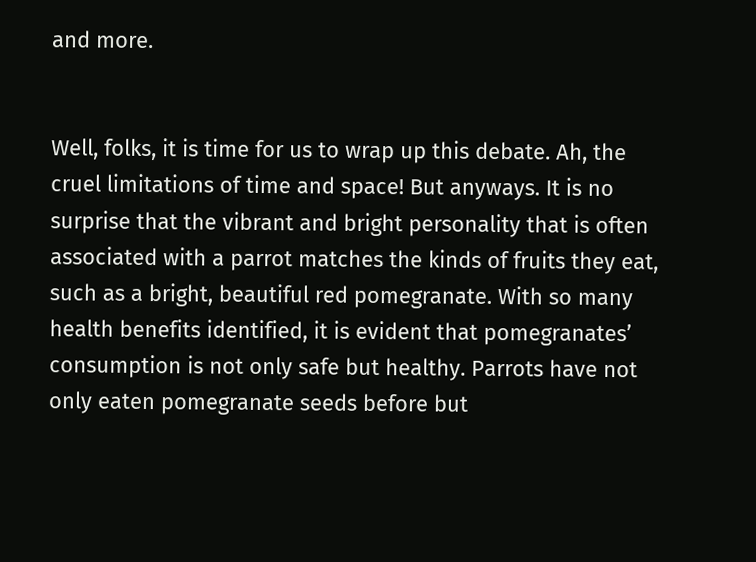and more.


Well, folks, it is time for us to wrap up this debate. Ah, the cruel limitations of time and space! But anyways. It is no surprise that the vibrant and bright personality that is often associated with a parrot matches the kinds of fruits they eat, such as a bright, beautiful red pomegranate. With so many health benefits identified, it is evident that pomegranates’ consumption is not only safe but healthy. Parrots have not only eaten pomegranate seeds before but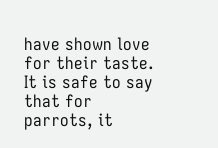have shown love for their taste. It is safe to say that for parrots, it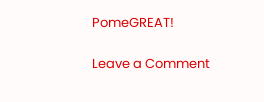PomeGREAT!

Leave a Comment